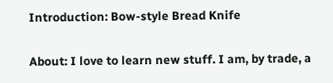Introduction: Bow-style Bread Knife

About: I love to learn new stuff. I am, by trade, a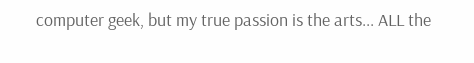computer geek, but my true passion is the arts... ALL the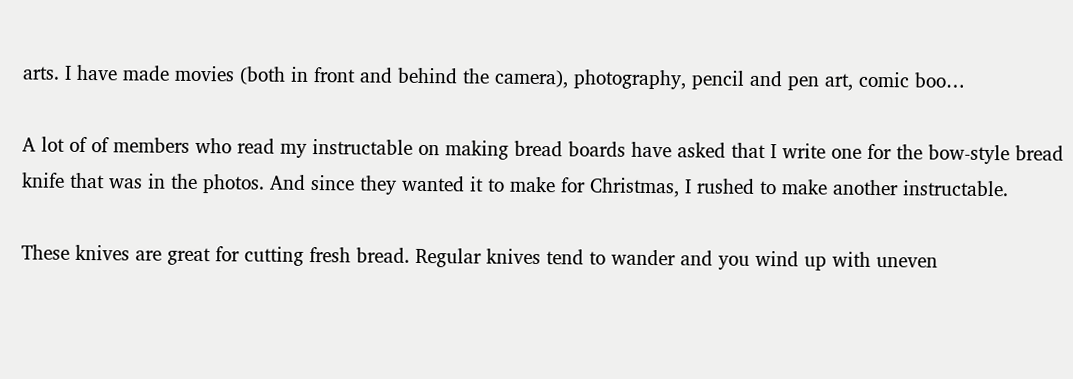arts. I have made movies (both in front and behind the camera), photography, pencil and pen art, comic boo…

A lot of of members who read my instructable on making bread boards have asked that I write one for the bow-style bread knife that was in the photos. And since they wanted it to make for Christmas, I rushed to make another instructable.

These knives are great for cutting fresh bread. Regular knives tend to wander and you wind up with uneven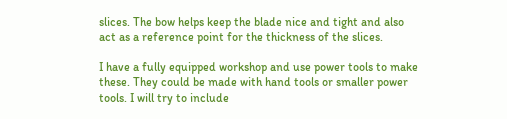slices. The bow helps keep the blade nice and tight and also act as a reference point for the thickness of the slices.

I have a fully equipped workshop and use power tools to make these. They could be made with hand tools or smaller power tools. I will try to include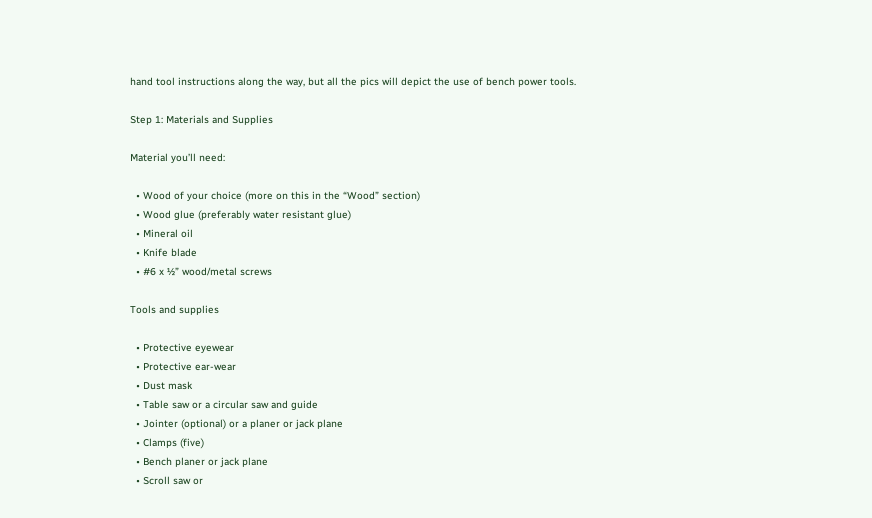hand tool instructions along the way, but all the pics will depict the use of bench power tools.

Step 1: Materials and Supplies

Material you’ll need:

  • Wood of your choice (more on this in the “Wood” section)
  • Wood glue (preferably water resistant glue)
  • Mineral oil
  • Knife blade
  • #6 x ½” wood/metal screws

Tools and supplies

  • Protective eyewear
  • Protective ear-wear
  • Dust mask
  • Table saw or a circular saw and guide
  • Jointer (optional) or a planer or jack plane
  • Clamps (five)
  • Bench planer or jack plane
  • Scroll saw or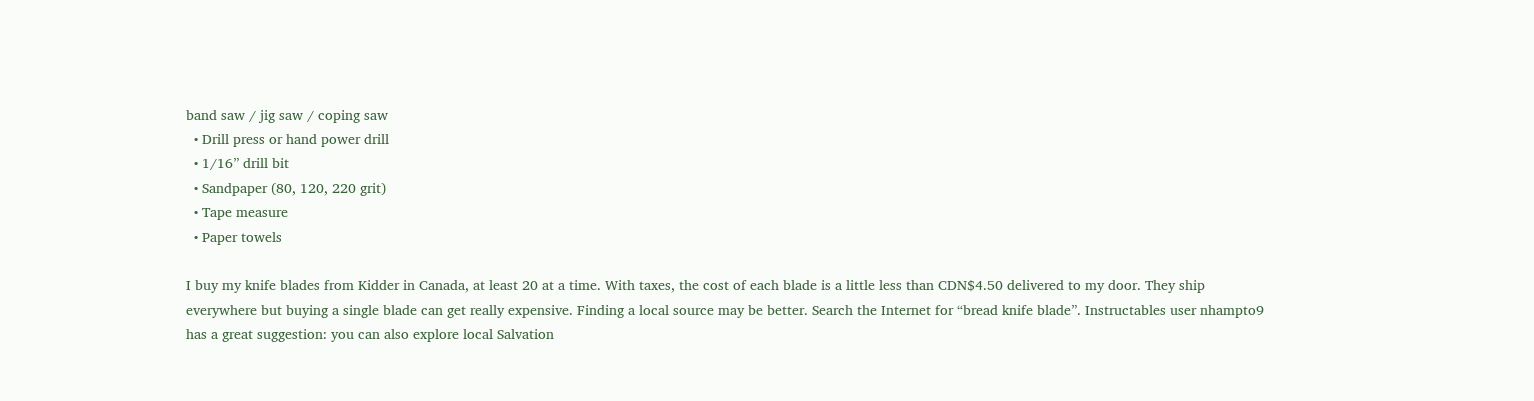band saw / jig saw / coping saw
  • Drill press or hand power drill
  • 1/16” drill bit
  • Sandpaper (80, 120, 220 grit)
  • Tape measure
  • Paper towels

I buy my knife blades from Kidder in Canada, at least 20 at a time. With taxes, the cost of each blade is a little less than CDN$4.50 delivered to my door. They ship everywhere but buying a single blade can get really expensive. Finding a local source may be better. Search the Internet for “bread knife blade”. Instructables user nhampto9 has a great suggestion: you can also explore local Salvation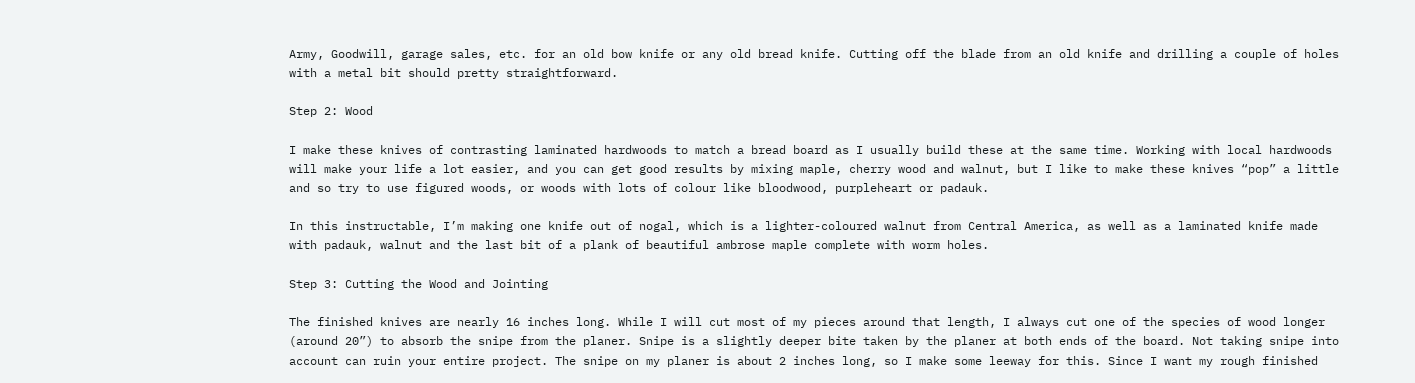Army, Goodwill, garage sales, etc. for an old bow knife or any old bread knife. Cutting off the blade from an old knife and drilling a couple of holes with a metal bit should pretty straightforward.

Step 2: Wood

I make these knives of contrasting laminated hardwoods to match a bread board as I usually build these at the same time. Working with local hardwoods will make your life a lot easier, and you can get good results by mixing maple, cherry wood and walnut, but I like to make these knives “pop” a little and so try to use figured woods, or woods with lots of colour like bloodwood, purpleheart or padauk.

In this instructable, I’m making one knife out of nogal, which is a lighter-coloured walnut from Central America, as well as a laminated knife made with padauk, walnut and the last bit of a plank of beautiful ambrose maple complete with worm holes.

Step 3: Cutting the Wood and Jointing

The finished knives are nearly 16 inches long. While I will cut most of my pieces around that length, I always cut one of the species of wood longer (around 20”) to absorb the snipe from the planer. Snipe is a slightly deeper bite taken by the planer at both ends of the board. Not taking snipe into account can ruin your entire project. The snipe on my planer is about 2 inches long, so I make some leeway for this. Since I want my rough finished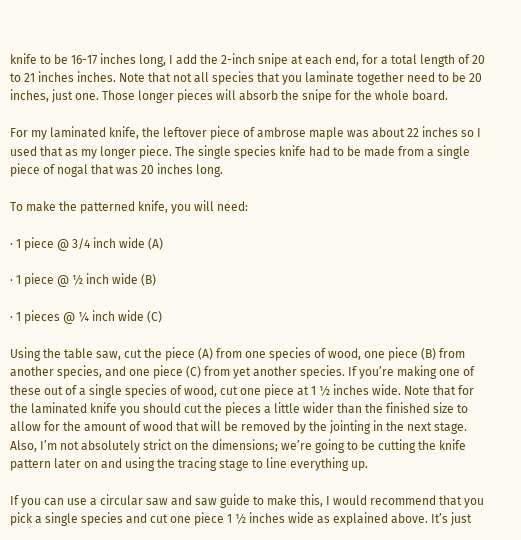knife to be 16-17 inches long, I add the 2-inch snipe at each end, for a total length of 20 to 21 inches inches. Note that not all species that you laminate together need to be 20 inches, just one. Those longer pieces will absorb the snipe for the whole board.

For my laminated knife, the leftover piece of ambrose maple was about 22 inches so I used that as my longer piece. The single species knife had to be made from a single piece of nogal that was 20 inches long.

To make the patterned knife, you will need:

· 1 piece @ 3/4 inch wide (A)

· 1 piece @ ½ inch wide (B)

· 1 pieces @ ¼ inch wide (C)

Using the table saw, cut the piece (A) from one species of wood, one piece (B) from another species, and one piece (C) from yet another species. If you’re making one of these out of a single species of wood, cut one piece at 1 ½ inches wide. Note that for the laminated knife you should cut the pieces a little wider than the finished size to allow for the amount of wood that will be removed by the jointing in the next stage. Also, I’m not absolutely strict on the dimensions; we’re going to be cutting the knife pattern later on and using the tracing stage to line everything up.

If you can use a circular saw and saw guide to make this, I would recommend that you pick a single species and cut one piece 1 ½ inches wide as explained above. It’s just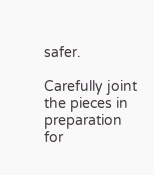safer.

Carefully joint the pieces in preparation for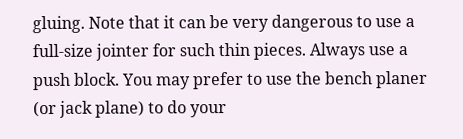gluing. Note that it can be very dangerous to use a full-size jointer for such thin pieces. Always use a push block. You may prefer to use the bench planer (or jack plane) to do your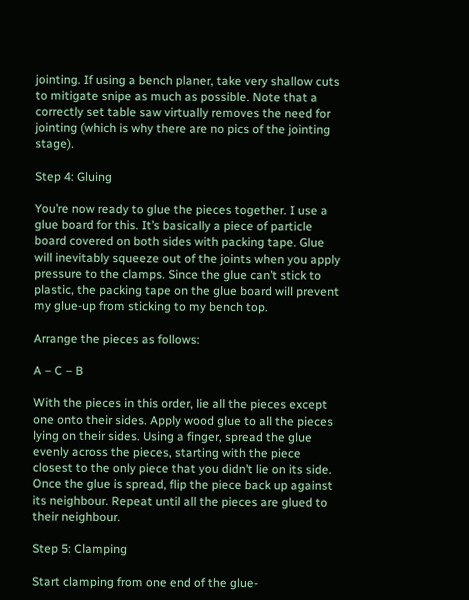jointing. If using a bench planer, take very shallow cuts to mitigate snipe as much as possible. Note that a correctly set table saw virtually removes the need for jointing (which is why there are no pics of the jointing stage).

Step 4: Gluing

You’re now ready to glue the pieces together. I use a glue board for this. It’s basically a piece of particle board covered on both sides with packing tape. Glue will inevitably squeeze out of the joints when you apply pressure to the clamps. Since the glue can’t stick to plastic, the packing tape on the glue board will prevent my glue-up from sticking to my bench top.

Arrange the pieces as follows:

A – C – B

With the pieces in this order, lie all the pieces except one onto their sides. Apply wood glue to all the pieces lying on their sides. Using a finger, spread the glue evenly across the pieces, starting with the piece closest to the only piece that you didn’t lie on its side. Once the glue is spread, flip the piece back up against its neighbour. Repeat until all the pieces are glued to their neighbour.

Step 5: Clamping

Start clamping from one end of the glue-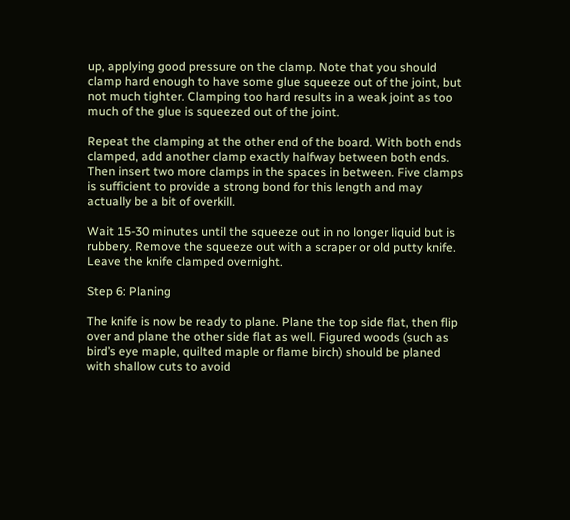up, applying good pressure on the clamp. Note that you should clamp hard enough to have some glue squeeze out of the joint, but not much tighter. Clamping too hard results in a weak joint as too much of the glue is squeezed out of the joint.

Repeat the clamping at the other end of the board. With both ends clamped, add another clamp exactly halfway between both ends. Then insert two more clamps in the spaces in between. Five clamps is sufficient to provide a strong bond for this length and may actually be a bit of overkill.

Wait 15-30 minutes until the squeeze out in no longer liquid but is rubbery. Remove the squeeze out with a scraper or old putty knife. Leave the knife clamped overnight.

Step 6: Planing

The knife is now be ready to plane. Plane the top side flat, then flip over and plane the other side flat as well. Figured woods (such as bird’s eye maple, quilted maple or flame birch) should be planed with shallow cuts to avoid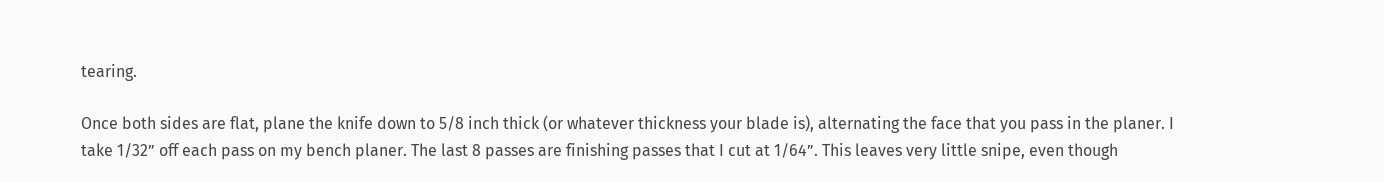tearing.

Once both sides are flat, plane the knife down to 5/8 inch thick (or whatever thickness your blade is), alternating the face that you pass in the planer. I take 1/32” off each pass on my bench planer. The last 8 passes are finishing passes that I cut at 1/64”. This leaves very little snipe, even though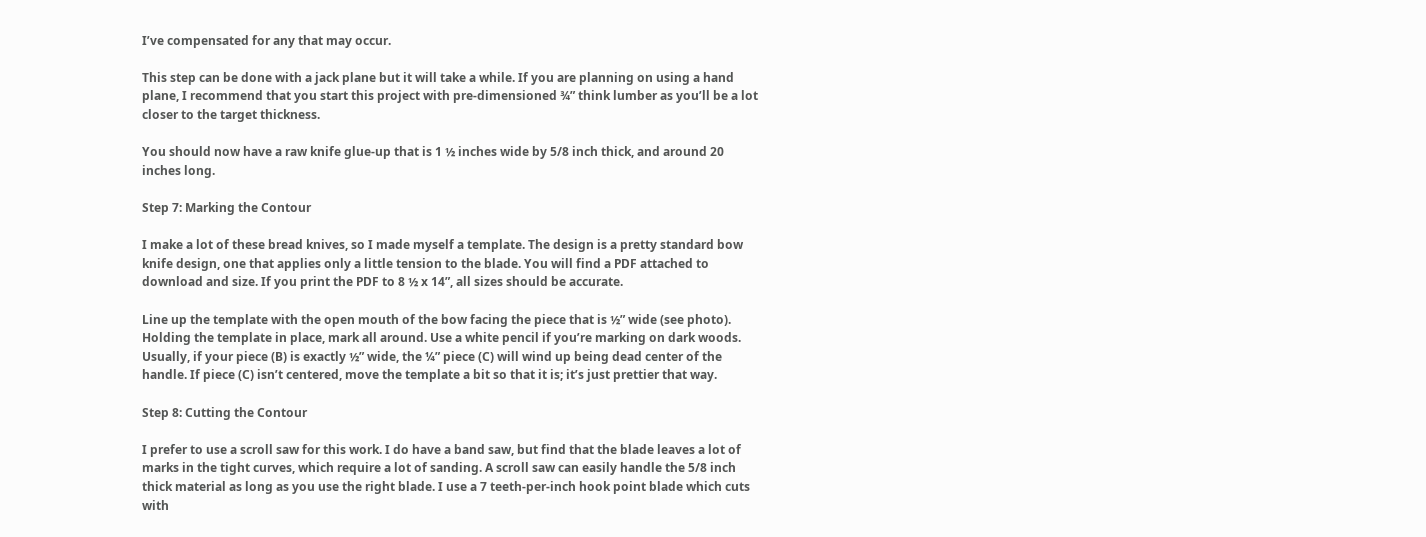I’ve compensated for any that may occur.

This step can be done with a jack plane but it will take a while. If you are planning on using a hand plane, I recommend that you start this project with pre-dimensioned ¾” think lumber as you’ll be a lot closer to the target thickness.

You should now have a raw knife glue-up that is 1 ½ inches wide by 5/8 inch thick, and around 20 inches long.

Step 7: Marking the Contour

I make a lot of these bread knives, so I made myself a template. The design is a pretty standard bow knife design, one that applies only a little tension to the blade. You will find a PDF attached to download and size. If you print the PDF to 8 ½ x 14”, all sizes should be accurate.

Line up the template with the open mouth of the bow facing the piece that is ½” wide (see photo). Holding the template in place, mark all around. Use a white pencil if you’re marking on dark woods. Usually, if your piece (B) is exactly ½” wide, the ¼” piece (C) will wind up being dead center of the handle. If piece (C) isn’t centered, move the template a bit so that it is; it’s just prettier that way.

Step 8: Cutting the Contour

I prefer to use a scroll saw for this work. I do have a band saw, but find that the blade leaves a lot of marks in the tight curves, which require a lot of sanding. A scroll saw can easily handle the 5/8 inch thick material as long as you use the right blade. I use a 7 teeth-per-inch hook point blade which cuts with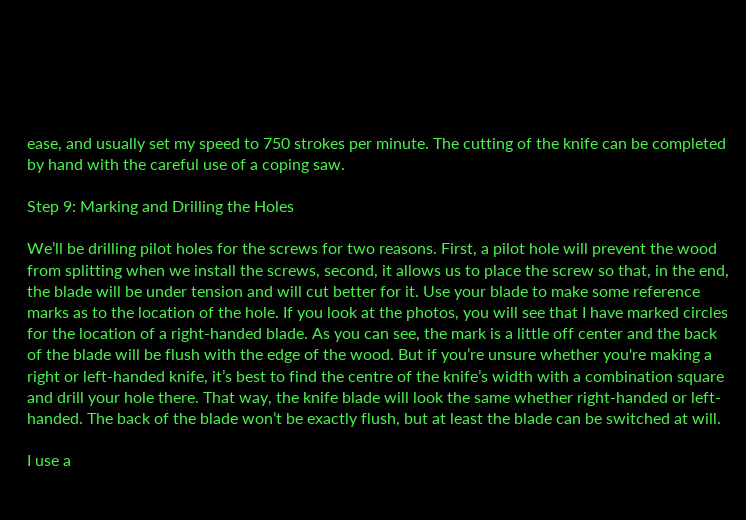ease, and usually set my speed to 750 strokes per minute. The cutting of the knife can be completed by hand with the careful use of a coping saw.

Step 9: Marking and Drilling the Holes

We’ll be drilling pilot holes for the screws for two reasons. First, a pilot hole will prevent the wood from splitting when we install the screws, second, it allows us to place the screw so that, in the end, the blade will be under tension and will cut better for it. Use your blade to make some reference marks as to the location of the hole. If you look at the photos, you will see that I have marked circles for the location of a right-handed blade. As you can see, the mark is a little off center and the back of the blade will be flush with the edge of the wood. But if you’re unsure whether you're making a right or left-handed knife, it’s best to find the centre of the knife’s width with a combination square and drill your hole there. That way, the knife blade will look the same whether right-handed or left-handed. The back of the blade won’t be exactly flush, but at least the blade can be switched at will.

I use a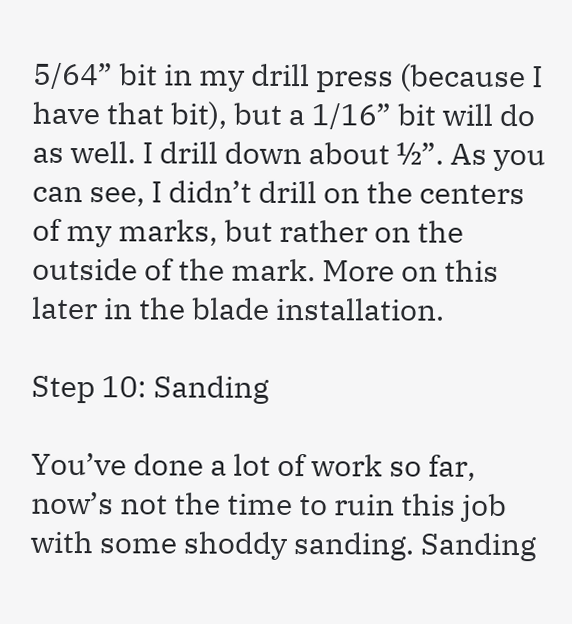5/64” bit in my drill press (because I have that bit), but a 1/16” bit will do as well. I drill down about ½”. As you can see, I didn’t drill on the centers of my marks, but rather on the outside of the mark. More on this later in the blade installation.

Step 10: Sanding

You’ve done a lot of work so far, now’s not the time to ruin this job with some shoddy sanding. Sanding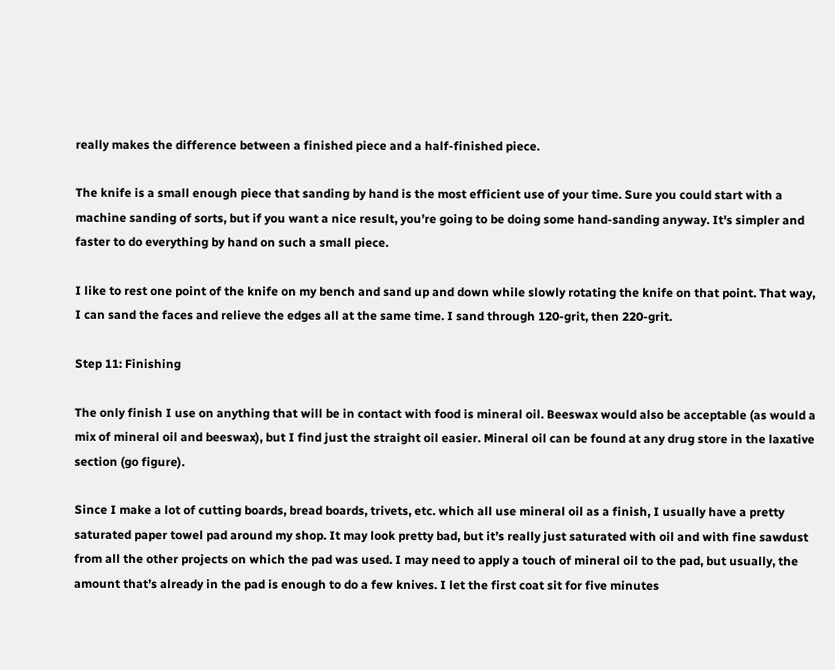really makes the difference between a finished piece and a half-finished piece.

The knife is a small enough piece that sanding by hand is the most efficient use of your time. Sure you could start with a machine sanding of sorts, but if you want a nice result, you’re going to be doing some hand-sanding anyway. It's simpler and faster to do everything by hand on such a small piece.

I like to rest one point of the knife on my bench and sand up and down while slowly rotating the knife on that point. That way, I can sand the faces and relieve the edges all at the same time. I sand through 120-grit, then 220-grit.

Step 11: Finishing

The only finish I use on anything that will be in contact with food is mineral oil. Beeswax would also be acceptable (as would a mix of mineral oil and beeswax), but I find just the straight oil easier. Mineral oil can be found at any drug store in the laxative section (go figure).

Since I make a lot of cutting boards, bread boards, trivets, etc. which all use mineral oil as a finish, I usually have a pretty saturated paper towel pad around my shop. It may look pretty bad, but it’s really just saturated with oil and with fine sawdust from all the other projects on which the pad was used. I may need to apply a touch of mineral oil to the pad, but usually, the amount that’s already in the pad is enough to do a few knives. I let the first coat sit for five minutes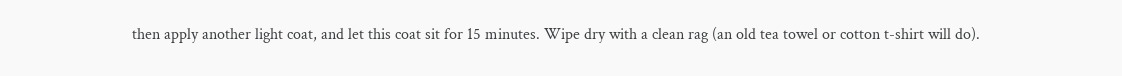then apply another light coat, and let this coat sit for 15 minutes. Wipe dry with a clean rag (an old tea towel or cotton t-shirt will do).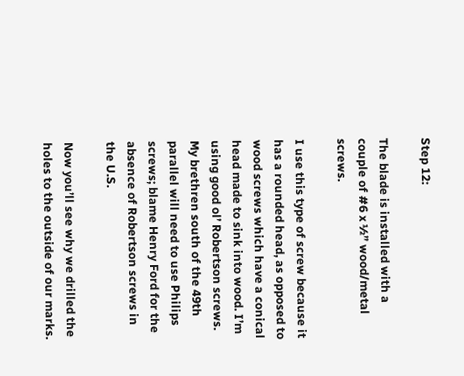Step 12:

The blade is installed with a couple of #6 x ½” wood/metal screws.

I use this type of screw because it has a rounded head, as opposed to wood screws which have a conical head made to sink into wood. I’m using good ol’ Robertson screws. My brethren south of the 49th parallel will need to use Philips screws; blame Henry Ford for the absence of Robertson screws in the U.S.

Now you’ll see why we drilled the holes to the outside of our marks.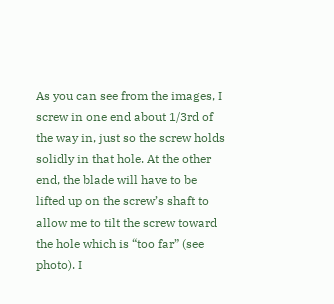As you can see from the images, I screw in one end about 1/3rd of the way in, just so the screw holds solidly in that hole. At the other end, the blade will have to be lifted up on the screw’s shaft to allow me to tilt the screw toward the hole which is “too far” (see photo). I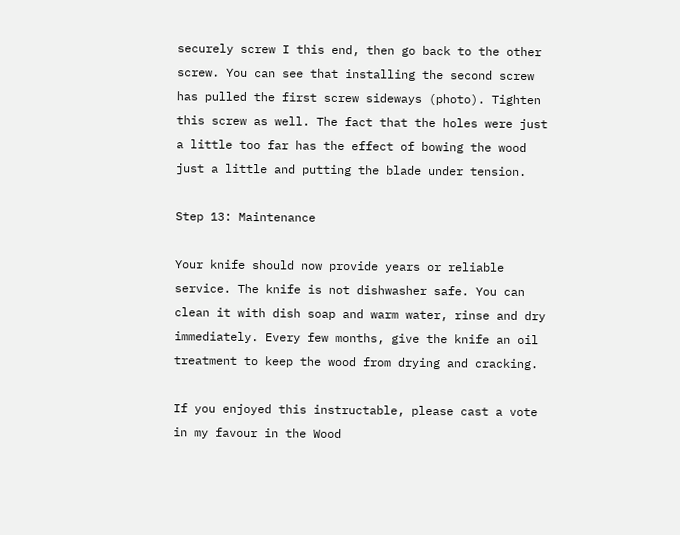securely screw I this end, then go back to the other screw. You can see that installing the second screw has pulled the first screw sideways (photo). Tighten this screw as well. The fact that the holes were just a little too far has the effect of bowing the wood just a little and putting the blade under tension.

Step 13: Maintenance

Your knife should now provide years or reliable service. The knife is not dishwasher safe. You can clean it with dish soap and warm water, rinse and dry immediately. Every few months, give the knife an oil treatment to keep the wood from drying and cracking.

If you enjoyed this instructable, please cast a vote in my favour in the Wood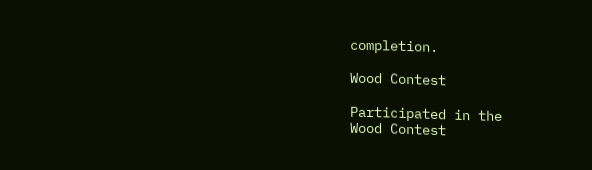completion.

Wood Contest

Participated in the
Wood Contest